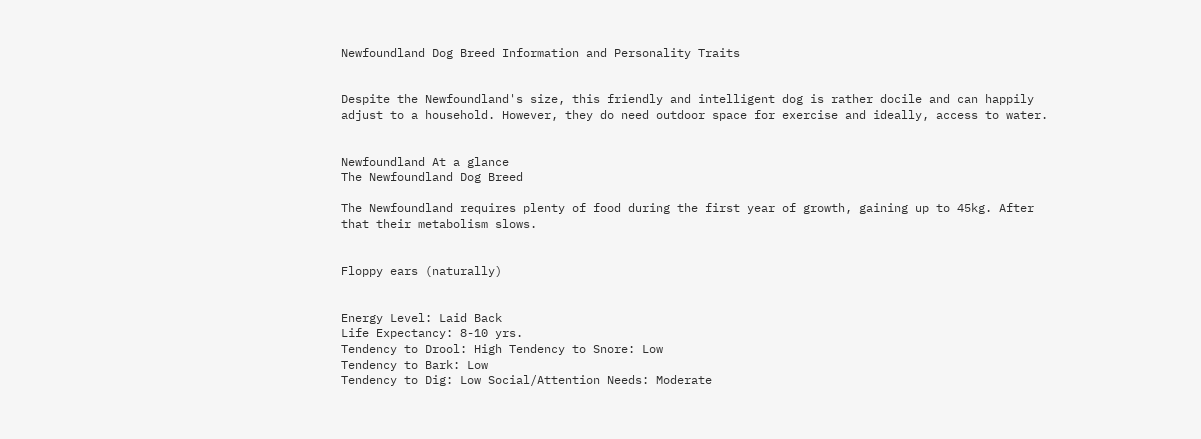Newfoundland Dog Breed Information and Personality Traits


Despite the Newfoundland's size, this friendly and intelligent dog is rather docile and can happily adjust to a household. However, they do need outdoor space for exercise and ideally, access to water.


Newfoundland At a glance
The Newfoundland Dog Breed

The Newfoundland requires plenty of food during the first year of growth, gaining up to 45kg. After that their metabolism slows.


Floppy ears (naturally)


Energy Level: Laid Back
Life Expectancy: 8-10 yrs.
Tendency to Drool: High Tendency to Snore: Low
Tendency to Bark: Low
Tendency to Dig: Low Social/Attention Needs: Moderate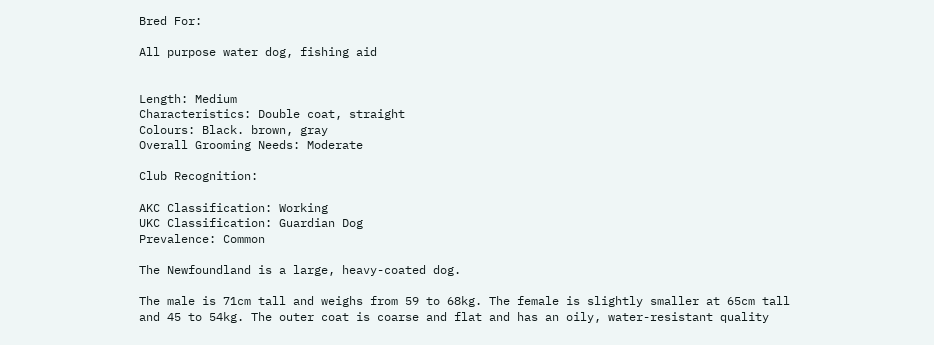Bred For:

All purpose water dog, fishing aid


Length: Medium
Characteristics: Double coat, straight
Colours: Black. brown, gray
Overall Grooming Needs: Moderate

Club Recognition:

AKC Classification: Working
UKC Classification: Guardian Dog
Prevalence: Common

The Newfoundland is a large, heavy-coated dog.

The male is 71cm tall and weighs from 59 to 68kg. The female is slightly smaller at 65cm tall and 45 to 54kg. The outer coat is coarse and flat and has an oily, water-resistant quality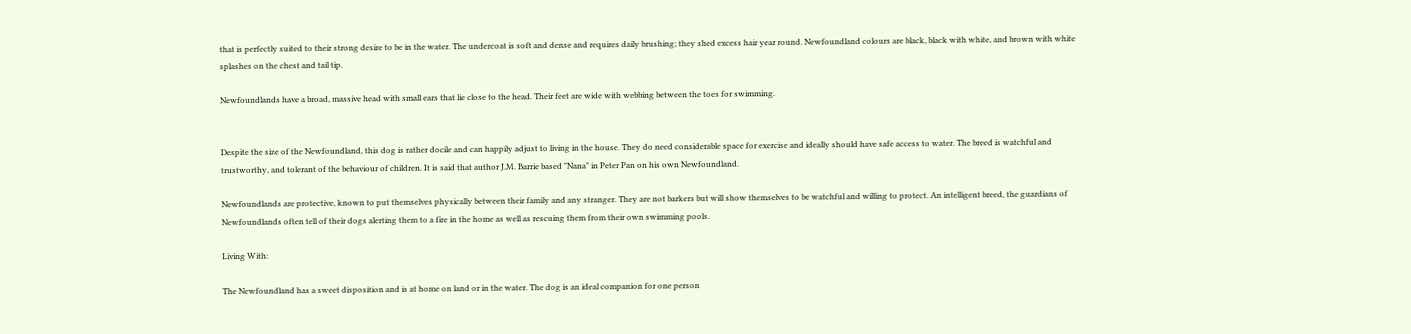that is perfectly suited to their strong desire to be in the water. The undercoat is soft and dense and requires daily brushing; they shed excess hair year round. Newfoundland colours are black, black with white, and brown with white splashes on the chest and tail tip.

Newfoundlands have a broad, massive head with small ears that lie close to the head. Their feet are wide with webbing between the toes for swimming.


Despite the size of the Newfoundland, this dog is rather docile and can happily adjust to living in the house. They do need considerable space for exercise and ideally should have safe access to water. The breed is watchful and trustworthy, and tolerant of the behaviour of children. It is said that author J.M. Barrie based "Nana" in Peter Pan on his own Newfoundland.

Newfoundlands are protective, known to put themselves physically between their family and any stranger. They are not barkers but will show themselves to be watchful and willing to protect. An intelligent breed, the guardians of Newfoundlands often tell of their dogs alerting them to a fire in the home as well as rescuing them from their own swimming pools.

Living With:

The Newfoundland has a sweet disposition and is at home on land or in the water. The dog is an ideal companion for one person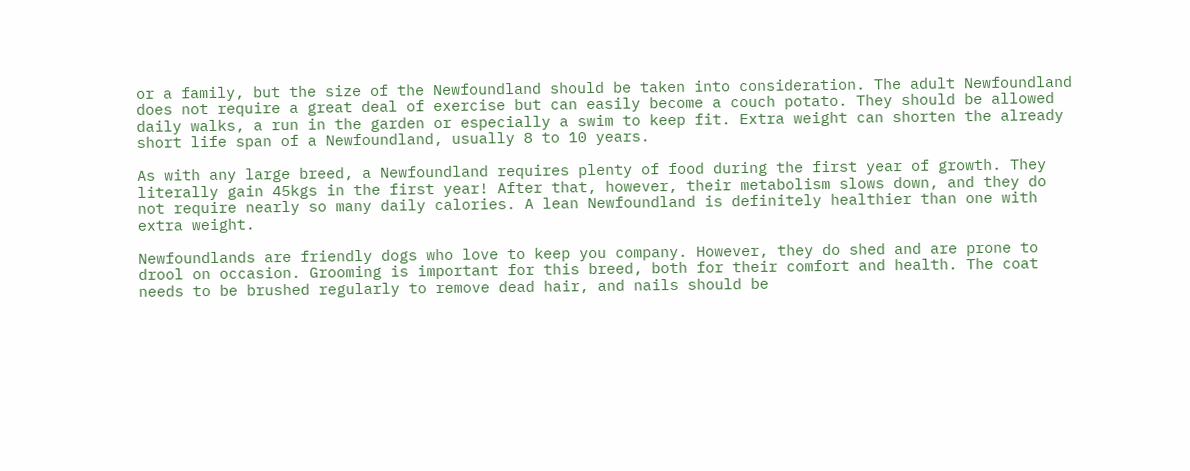or a family, but the size of the Newfoundland should be taken into consideration. The adult Newfoundland does not require a great deal of exercise but can easily become a couch potato. They should be allowed daily walks, a run in the garden or especially a swim to keep fit. Extra weight can shorten the already short life span of a Newfoundland, usually 8 to 10 years.

As with any large breed, a Newfoundland requires plenty of food during the first year of growth. They literally gain 45kgs in the first year! After that, however, their metabolism slows down, and they do not require nearly so many daily calories. A lean Newfoundland is definitely healthier than one with extra weight.

Newfoundlands are friendly dogs who love to keep you company. However, they do shed and are prone to drool on occasion. Grooming is important for this breed, both for their comfort and health. The coat needs to be brushed regularly to remove dead hair, and nails should be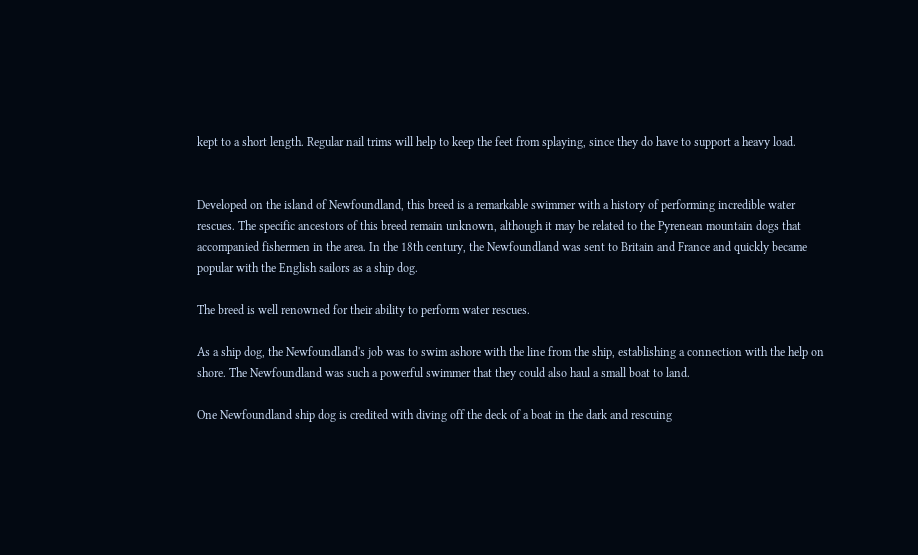kept to a short length. Regular nail trims will help to keep the feet from splaying, since they do have to support a heavy load.


Developed on the island of Newfoundland, this breed is a remarkable swimmer with a history of performing incredible water rescues. The specific ancestors of this breed remain unknown, although it may be related to the Pyrenean mountain dogs that accompanied fishermen in the area. In the 18th century, the Newfoundland was sent to Britain and France and quickly became popular with the English sailors as a ship dog.

The breed is well renowned for their ability to perform water rescues.

As a ship dog, the Newfoundland's job was to swim ashore with the line from the ship, establishing a connection with the help on shore. The Newfoundland was such a powerful swimmer that they could also haul a small boat to land.

One Newfoundland ship dog is credited with diving off the deck of a boat in the dark and rescuing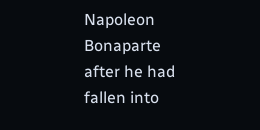Napoleon Bonaparte after he had fallen into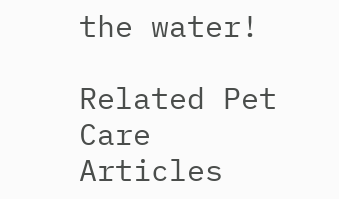the water!

Related Pet Care Articles